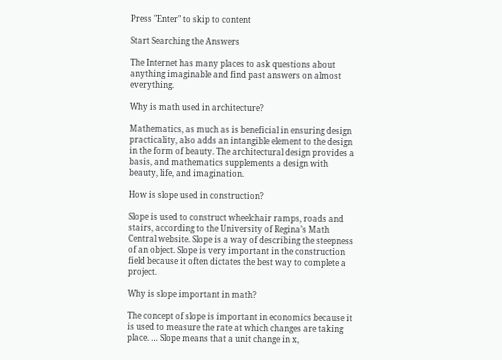Press "Enter" to skip to content

Start Searching the Answers

The Internet has many places to ask questions about anything imaginable and find past answers on almost everything.

Why is math used in architecture?

Mathematics, as much as is beneficial in ensuring design practicality, also adds an intangible element to the design in the form of beauty. The architectural design provides a basis, and mathematics supplements a design with beauty, life, and imagination.

How is slope used in construction?

Slope is used to construct wheelchair ramps, roads and stairs, according to the University of Regina’s Math Central website. Slope is a way of describing the steepness of an object. Slope is very important in the construction field because it often dictates the best way to complete a project.

Why is slope important in math?

The concept of slope is important in economics because it is used to measure the rate at which changes are taking place. … Slope means that a unit change in x,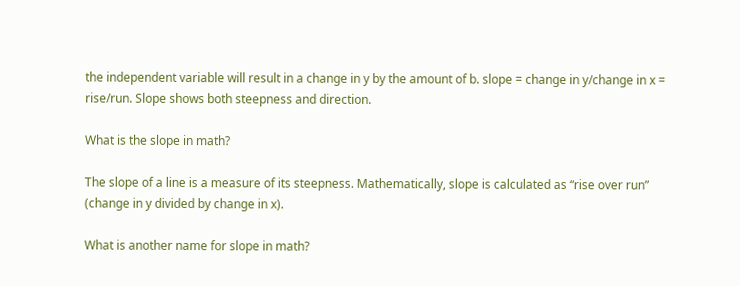the independent variable will result in a change in y by the amount of b. slope = change in y/change in x = rise/run. Slope shows both steepness and direction.

What is the slope in math?

The slope of a line is a measure of its steepness. Mathematically, slope is calculated as “rise over run” (change in y divided by change in x).

What is another name for slope in math?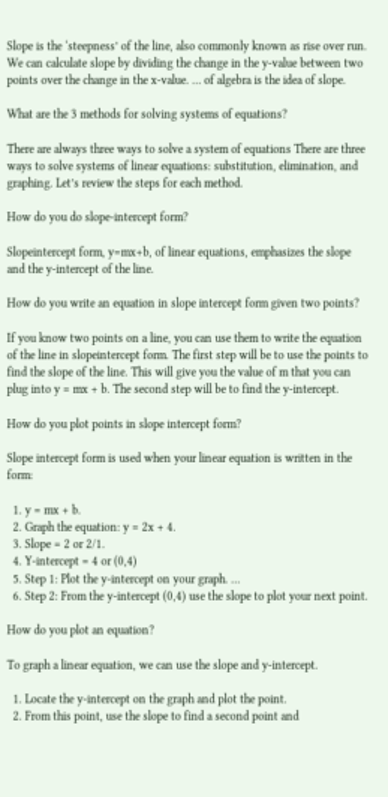Slope is the ‘steepness’ of the line, also commonly known as rise over run. We can calculate slope by dividing the change in the y-value between two points over the change in the x-value. … of algebra is the idea of slope.

What are the 3 methods for solving systems of equations?

There are always three ways to solve a system of equations There are three ways to solve systems of linear equations: substitution, elimination, and graphing. Let’s review the steps for each method.

How do you do slope-intercept form?

Slopeintercept form, y=mx+b, of linear equations, emphasizes the slope and the y-intercept of the line.

How do you write an equation in slope intercept form given two points?

If you know two points on a line, you can use them to write the equation of the line in slopeintercept form. The first step will be to use the points to find the slope of the line. This will give you the value of m that you can plug into y = mx + b. The second step will be to find the y-intercept.

How do you plot points in slope intercept form?

Slope intercept form is used when your linear equation is written in the form:

  1. y = mx + b.
  2. Graph the equation: y = 2x + 4.
  3. Slope = 2 or 2/1.
  4. Y-intercept = 4 or (0,4)
  5. Step 1: Plot the y-intercept on your graph. …
  6. Step 2: From the y-intercept (0,4) use the slope to plot your next point.

How do you plot an equation?

To graph a linear equation, we can use the slope and y-intercept.

  1. Locate the y-intercept on the graph and plot the point.
  2. From this point, use the slope to find a second point and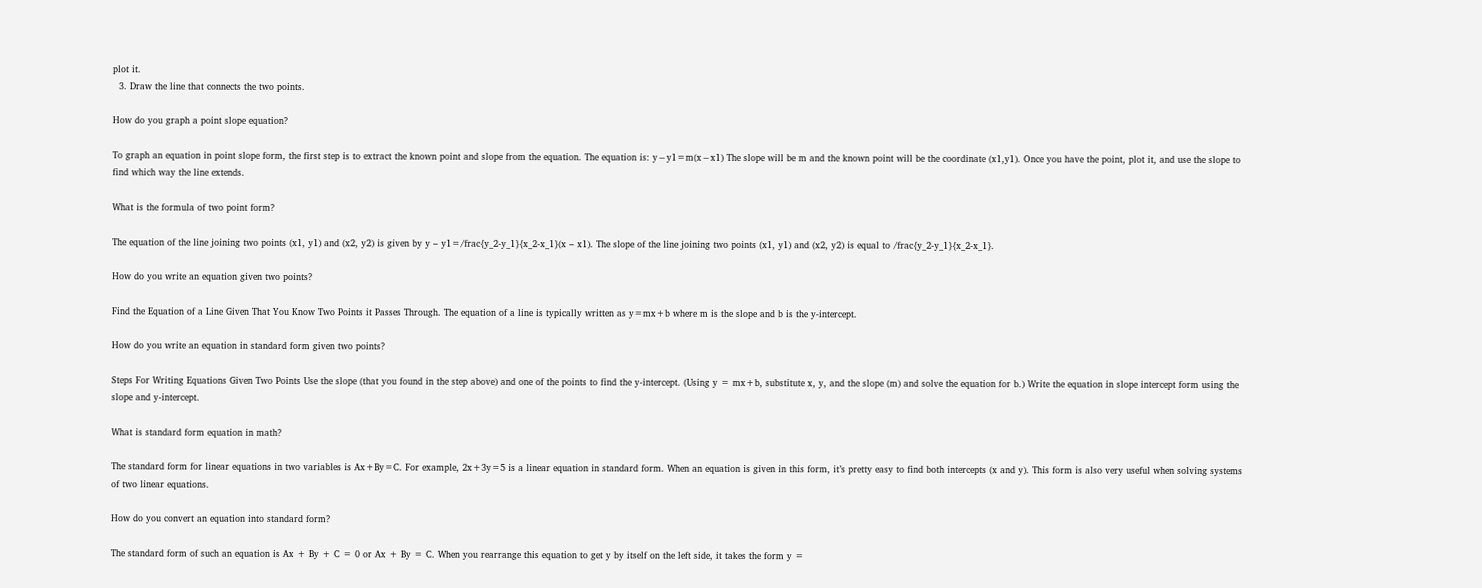plot it.
  3. Draw the line that connects the two points.

How do you graph a point slope equation?

To graph an equation in point slope form, the first step is to extract the known point and slope from the equation. The equation is: y−y1=m(x−x1) The slope will be m and the known point will be the coordinate (x1,y1). Once you have the point, plot it, and use the slope to find which way the line extends.

What is the formula of two point form?

The equation of the line joining two points (x1, y1) and (x2, y2) is given by y – y1=/frac{y_2-y_1}{x_2-x_1}(x – x1). The slope of the line joining two points (x1, y1) and (x2, y2) is equal to /frac{y_2-y_1}{x_2-x_1}.

How do you write an equation given two points?

Find the Equation of a Line Given That You Know Two Points it Passes Through. The equation of a line is typically written as y=mx+b where m is the slope and b is the y-intercept.

How do you write an equation in standard form given two points?

Steps For Writing Equations Given Two Points Use the slope (that you found in the step above) and one of the points to find the y-intercept. (Using y = mx+b, substitute x, y, and the slope (m) and solve the equation for b.) Write the equation in slope intercept form using the slope and y-intercept.

What is standard form equation in math?

The standard form for linear equations in two variables is Ax+By=C. For example, 2x+3y=5 is a linear equation in standard form. When an equation is given in this form, it’s pretty easy to find both intercepts (x and y). This form is also very useful when solving systems of two linear equations.

How do you convert an equation into standard form?

The standard form of such an equation is Ax + By + C = 0 or Ax + By = C. When you rearrange this equation to get y by itself on the left side, it takes the form y =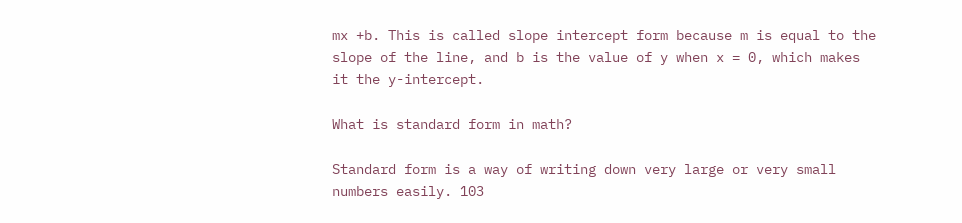mx +b. This is called slope intercept form because m is equal to the slope of the line, and b is the value of y when x = 0, which makes it the y-intercept.

What is standard form in math?

Standard form is a way of writing down very large or very small numbers easily. 103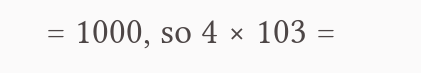= 1000, so 4 × 103 =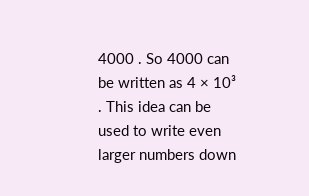4000 . So 4000 can be written as 4 × 10³ . This idea can be used to write even larger numbers down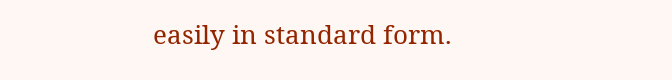easily in standard form.